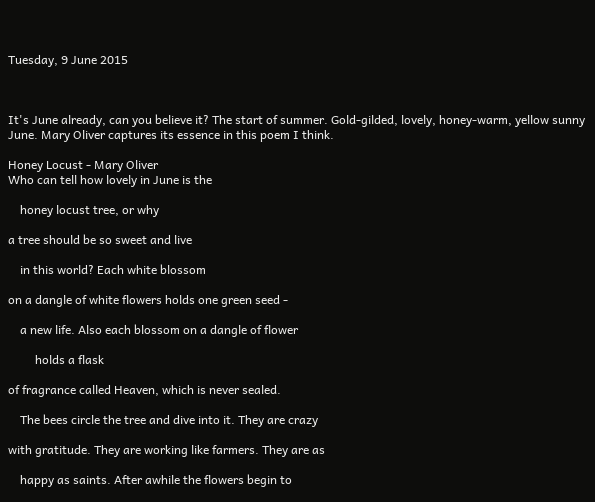Tuesday, 9 June 2015



It's June already, can you believe it? The start of summer. Gold-gilded, lovely, honey-warm, yellow sunny June. Mary Oliver captures its essence in this poem I think.

Honey Locust - Mary Oliver
Who can tell how lovely in June is the

    honey locust tree, or why

a tree should be so sweet and live

    in this world? Each white blossom

on a dangle of white flowers holds one green seed -

    a new life. Also each blossom on a dangle of flower

         holds a flask

of fragrance called Heaven, which is never sealed.

    The bees circle the tree and dive into it. They are crazy

with gratitude. They are working like farmers. They are as

    happy as saints. After awhile the flowers begin to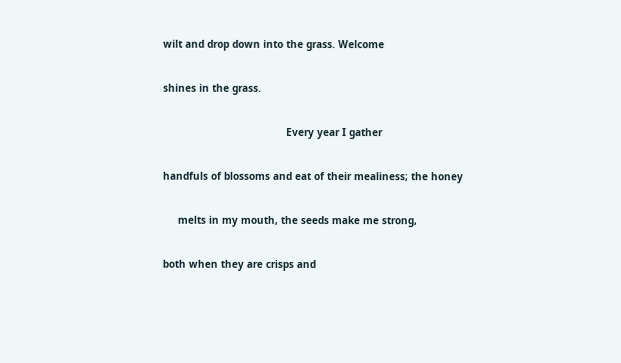wilt and drop down into the grass. Welcome

shines in the grass.

                                         Every year I gather

handfuls of blossoms and eat of their mealiness; the honey

     melts in my mouth, the seeds make me strong,

both when they are crisps and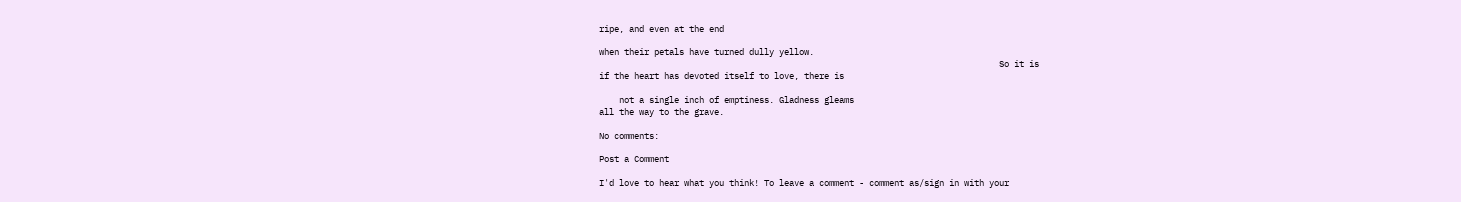ripe, and even at the end

when their petals have turned dully yellow.
                                                                                So it is
if the heart has devoted itself to love, there is

    not a single inch of emptiness. Gladness gleams
all the way to the grave.

No comments:

Post a Comment

I'd love to hear what you think! To leave a comment - comment as/sign in with your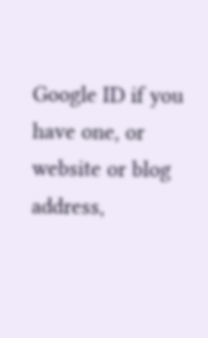Google ID if you have one, or website or blog address,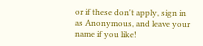or if these don't apply, sign in as Anonymous, and leave your name if you like!